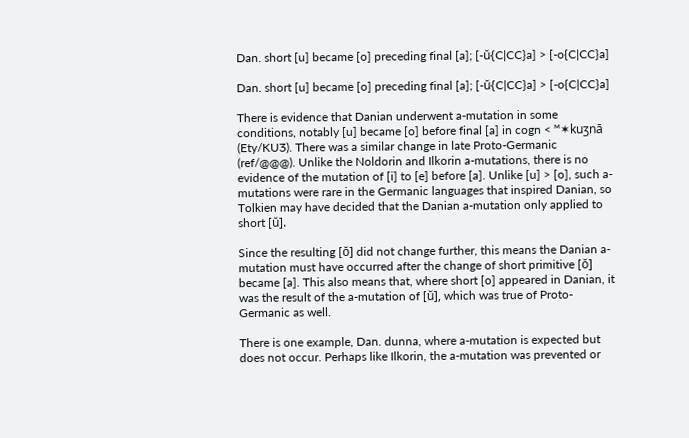Dan. short [u] became [o] preceding final [a]; [-ŭ{C|CC}a] > [-o{C|CC}a]

Dan. short [u] became [o] preceding final [a]; [-ŭ{C|CC}a] > [-o{C|CC}a]

There is evidence that Danian underwent a-mutation in some conditions, notably [u] became [o] before final [a] in cogn < ᴹ✶kuʒnā (Ety/KUƷ). There was a similar change in late Proto-Germanic (ref/@@@). Unlike the Noldorin and Ilkorin a-mutations, there is no evidence of the mutation of [i] to [e] before [a]. Unlike [u] > [o], such a-mutations were rare in the Germanic languages that inspired Danian, so Tolkien may have decided that the Danian a-mutation only applied to short [ŭ].

Since the resulting [ŏ] did not change further, this means the Danian a-mutation must have occurred after the change of short primitive [ŏ] became [a]. This also means that, where short [o] appeared in Danian, it was the result of the a-mutation of [ŭ], which was true of Proto-Germanic as well.

There is one example, Dan. dunna, where a-mutation is expected but does not occur. Perhaps like Ilkorin, the a-mutation was prevented or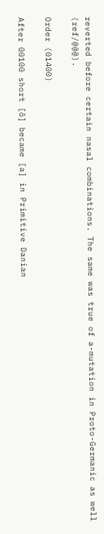reverted before certain nasal combinations. The same was true of a-mutation in Proto-Germanic as well (ref/@@@).

Order (01400)

After 00100 short [ŏ] became [a] in Primitive Danian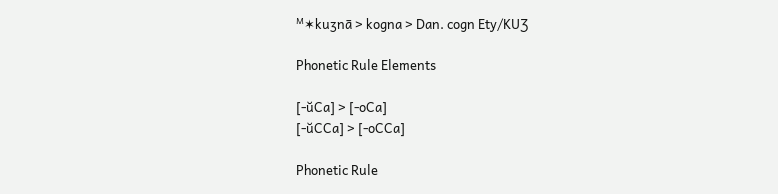ᴹ✶kuʒnā > kogna > Dan. cogn Ety/KUƷ

Phonetic Rule Elements

[-ŭCa] > [-oCa]
[-ŭCCa] > [-oCCa]

Phonetic Rule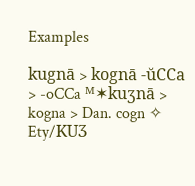Examples

kugnā > kognā -ŭCCa > -oCCa ᴹ✶kuʒnā > kogna > Dan. cogn ✧ Ety/KUƷ